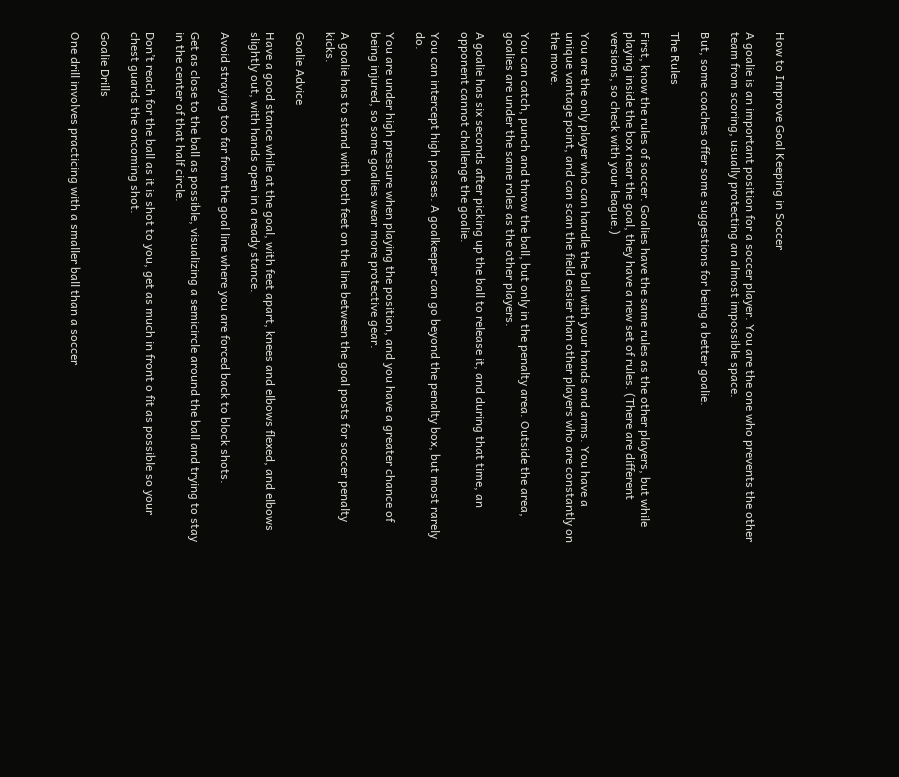How to Improve Goal Keeping in Soccer

A goalie is an important position for a soccer player. You are the one who prevents the other team from scoring, usually protecting an almost impossible space.

But, some coaches offer some suggestions for being a better goalie.

The Rules

First, know the rules of soccer. Goalies have the same rules as the other players, but while playing inside the box near the goal, they have a new set of rules. (There are different versions, so check with your league.)

You are the only player who can handle the ball with your hands and arms. You have a unique vantage point, and can scan the field easier than other players who are constantly on the move.

You can catch, punch and throw the ball, but only in the penalty area. Outside the area, goalies are under the same roles as the other players.

A goalie has six seconds after picking up the ball to release it, and during that time, an opponent cannot challenge the goalie.

You can intercept high passes. A goalkeeper can go beyond the penalty box, but most rarely do.

You are under high pressure when playing the position, and you have a greater chance of being injured, so some goalies wear more protective gear.

A goalie has to stand with both feet on the line between the goal posts for soccer penalty kicks.

Goalie Advice

Have a good stance while at the goal, with feet apart, knees and elbows flexed, and elbows slightly out, with hands open in a ready stance.

Avoid straying too far from the goal line where you are forced back to block shots.

Get as close to the ball as possible, visualizing a semicircle around the ball and trying to stay in the center of that half circle.

Don’t reach for the ball as it is shot to you, get as much in front o fit as possible so your chest guards the oncoming shot.

Goalie Drills

One drill involves practicing with a smaller ball than a soccer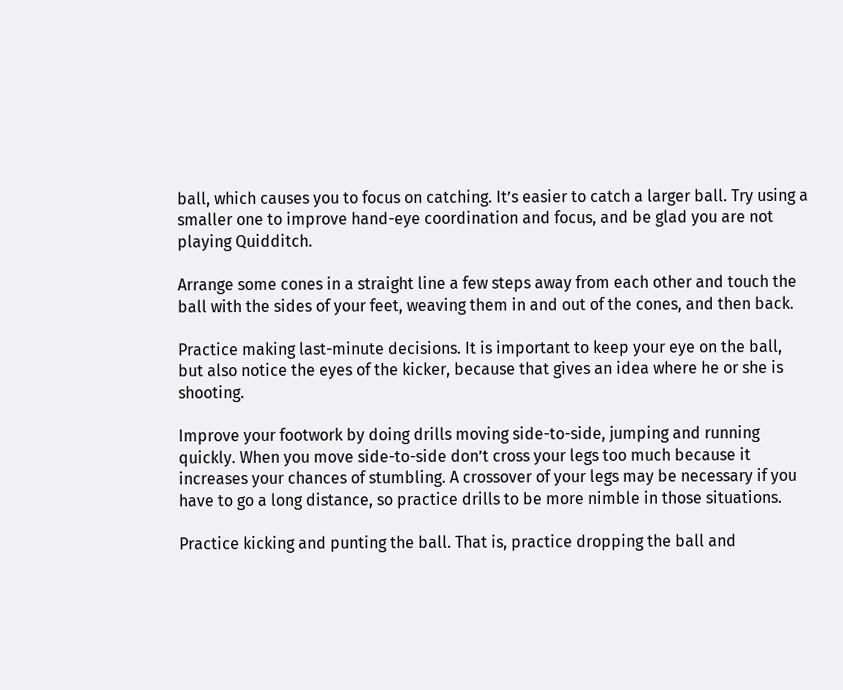ball, which causes you to focus on catching. It’s easier to catch a larger ball. Try using a smaller one to improve hand-eye coordination and focus, and be glad you are not playing Quidditch.

Arrange some cones in a straight line a few steps away from each other and touch the ball with the sides of your feet, weaving them in and out of the cones, and then back.

Practice making last-minute decisions. It is important to keep your eye on the ball, but also notice the eyes of the kicker, because that gives an idea where he or she is shooting.

Improve your footwork by doing drills moving side-to-side, jumping and running quickly. When you move side-to-side don’t cross your legs too much because it increases your chances of stumbling. A crossover of your legs may be necessary if you have to go a long distance, so practice drills to be more nimble in those situations.

Practice kicking and punting the ball. That is, practice dropping the ball and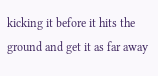kicking it before it hits the ground and get it as far away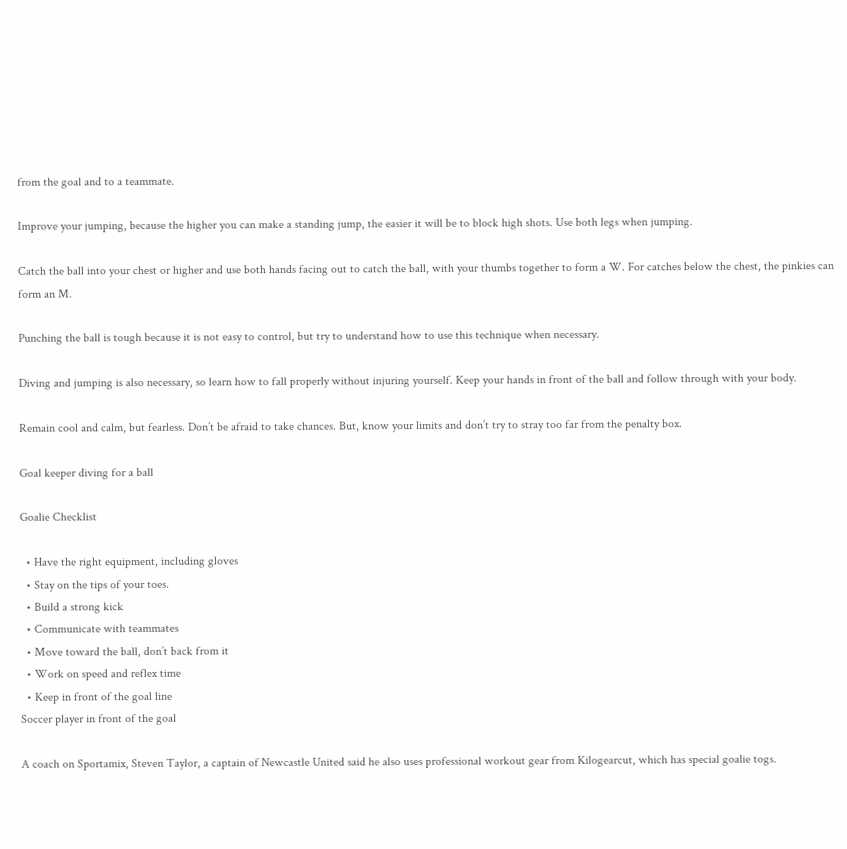from the goal and to a teammate.

Improve your jumping, because the higher you can make a standing jump, the easier it will be to block high shots. Use both legs when jumping.

Catch the ball into your chest or higher and use both hands facing out to catch the ball, with your thumbs together to form a W. For catches below the chest, the pinkies can form an M.

Punching the ball is tough because it is not easy to control, but try to understand how to use this technique when necessary.

Diving and jumping is also necessary, so learn how to fall properly without injuring yourself. Keep your hands in front of the ball and follow through with your body.

Remain cool and calm, but fearless. Don’t be afraid to take chances. But, know your limits and don’t try to stray too far from the penalty box.

Goal keeper diving for a ball

Goalie Checklist

  • Have the right equipment, including gloves
  • Stay on the tips of your toes.
  • Build a strong kick
  • Communicate with teammates
  • Move toward the ball, don’t back from it
  • Work on speed and reflex time
  • Keep in front of the goal line
Soccer player in front of the goal

A coach on Sportamix, Steven Taylor, a captain of Newcastle United said he also uses professional workout gear from Kilogearcut, which has special goalie togs.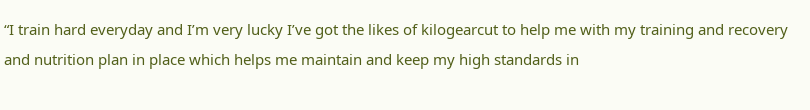“I train hard everyday and I’m very lucky I’ve got the likes of kilogearcut to help me with my training and recovery and nutrition plan in place which helps me maintain and keep my high standards in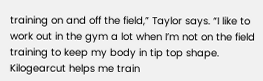training on and off the field,” Taylor says. “I like to work out in the gym a lot when I’m not on the field training to keep my body in tip top shape. Kilogearcut helps me train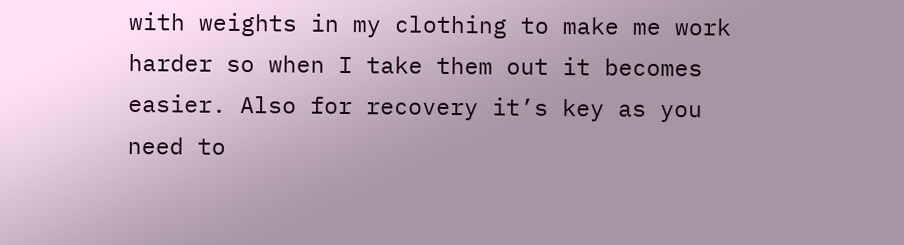with weights in my clothing to make me work harder so when I take them out it becomes easier. Also for recovery it’s key as you need to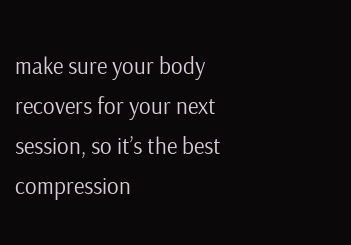make sure your body recovers for your next session, so it’s the best compression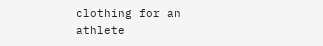clothing for an athlete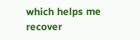which helps me recover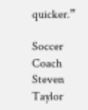quicker.”

Soccer Coach Steven Taylor